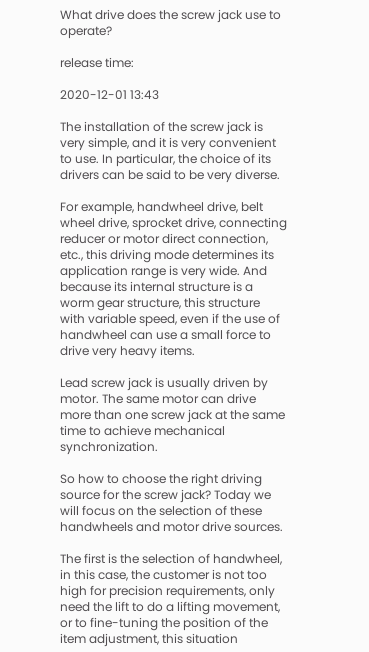What drive does the screw jack use to operate?

release time:

2020-12-01 13:43

The installation of the screw jack is very simple, and it is very convenient to use. In particular, the choice of its drivers can be said to be very diverse.

For example, handwheel drive, belt wheel drive, sprocket drive, connecting reducer or motor direct connection, etc., this driving mode determines its application range is very wide. And because its internal structure is a worm gear structure, this structure with variable speed, even if the use of handwheel can use a small force to drive very heavy items.

Lead screw jack is usually driven by motor. The same motor can drive more than one screw jack at the same time to achieve mechanical synchronization.

So how to choose the right driving source for the screw jack? Today we will focus on the selection of these handwheels and motor drive sources.

The first is the selection of handwheel, in this case, the customer is not too high for precision requirements, only need the lift to do a lifting movement, or to fine-tuning the position of the item adjustment, this situation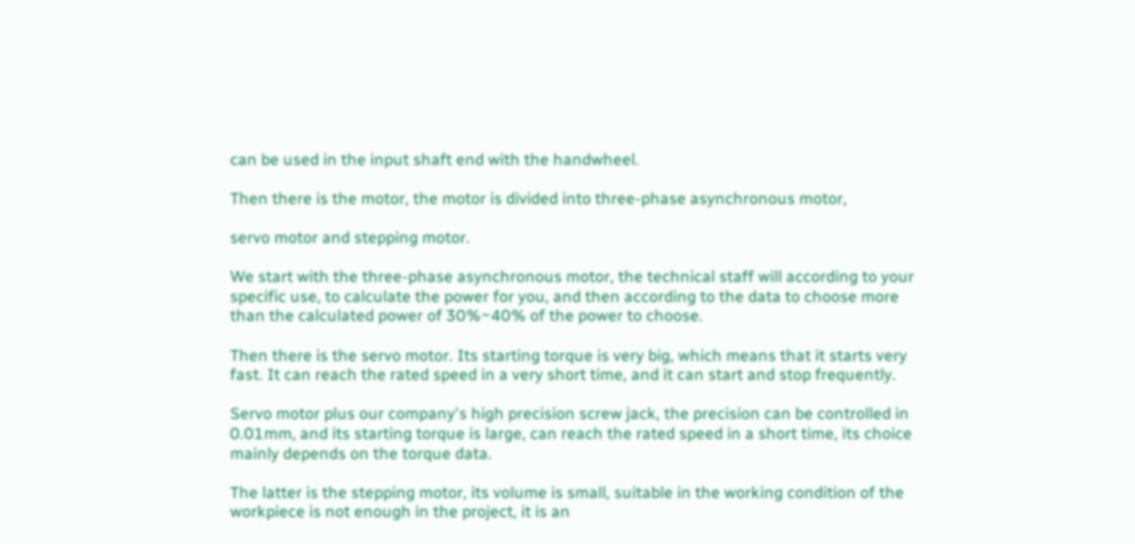can be used in the input shaft end with the handwheel.

Then there is the motor, the motor is divided into three-phase asynchronous motor,

servo motor and stepping motor.

We start with the three-phase asynchronous motor, the technical staff will according to your specific use, to calculate the power for you, and then according to the data to choose more than the calculated power of 30%~40% of the power to choose.

Then there is the servo motor. Its starting torque is very big, which means that it starts very fast. It can reach the rated speed in a very short time, and it can start and stop frequently.

Servo motor plus our company's high precision screw jack, the precision can be controlled in 0.01mm, and its starting torque is large, can reach the rated speed in a short time, its choice mainly depends on the torque data.

The latter is the stepping motor, its volume is small, suitable in the working condition of the workpiece is not enough in the project, it is an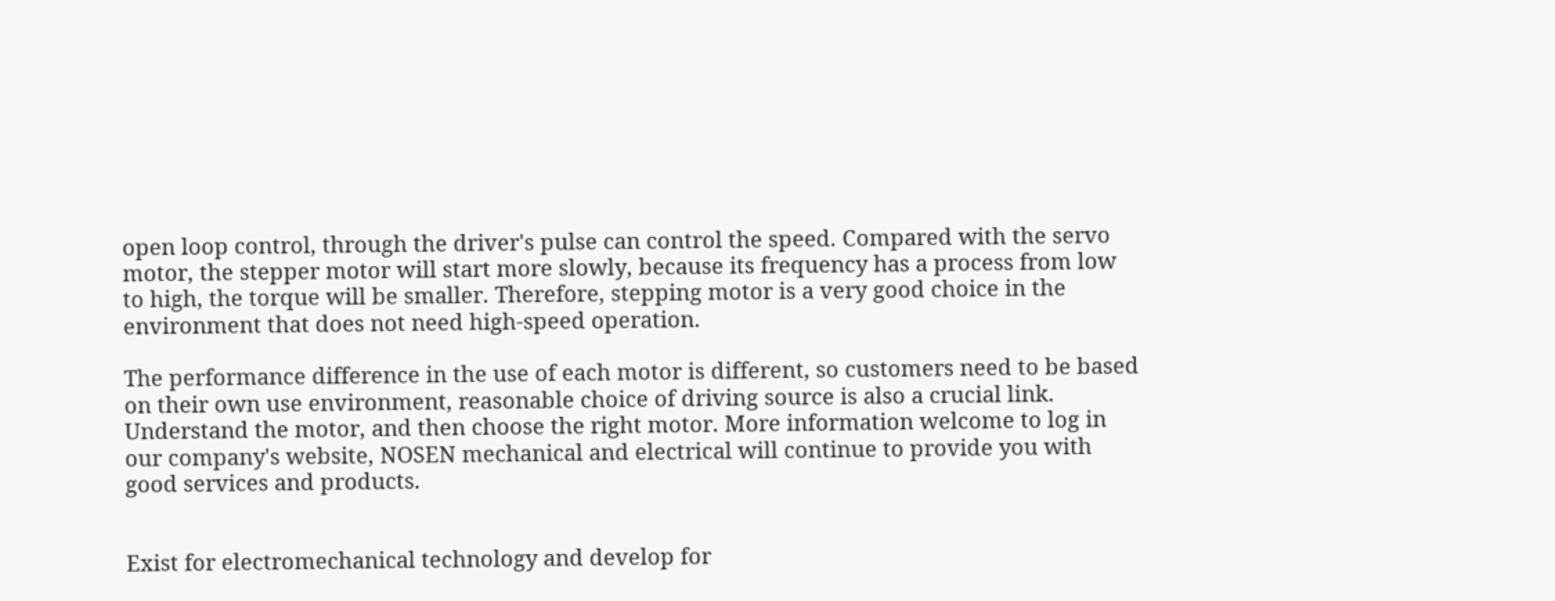open loop control, through the driver's pulse can control the speed. Compared with the servo motor, the stepper motor will start more slowly, because its frequency has a process from low to high, the torque will be smaller. Therefore, stepping motor is a very good choice in the environment that does not need high-speed operation.

The performance difference in the use of each motor is different, so customers need to be based on their own use environment, reasonable choice of driving source is also a crucial link. Understand the motor, and then choose the right motor. More information welcome to log in our company's website, NOSEN mechanical and electrical will continue to provide you with good services and products.


Exist for electromechanical technology and develop for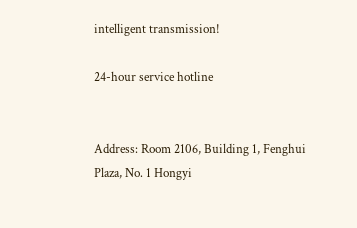intelligent transmission!

24-hour service hotline


Address: Room 2106, Building 1, Fenghui Plaza, No. 1 Hongyi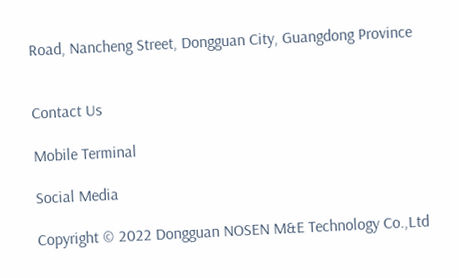Road, Nancheng Street, Dongguan City, Guangdong Province


Contact Us

Mobile Terminal

Social Media

Copyright © 2022 Dongguan NOSEN M&E Technology Co.,Ltd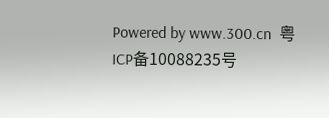Powered by www.300.cn  粤ICP备10088235号